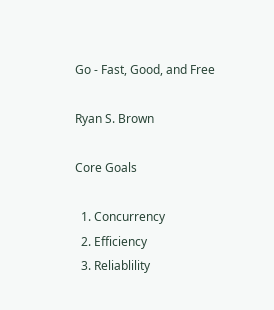Go - Fast, Good, and Free

Ryan S. Brown

Core Goals

  1. Concurrency
  2. Efficiency
  3. Reliablility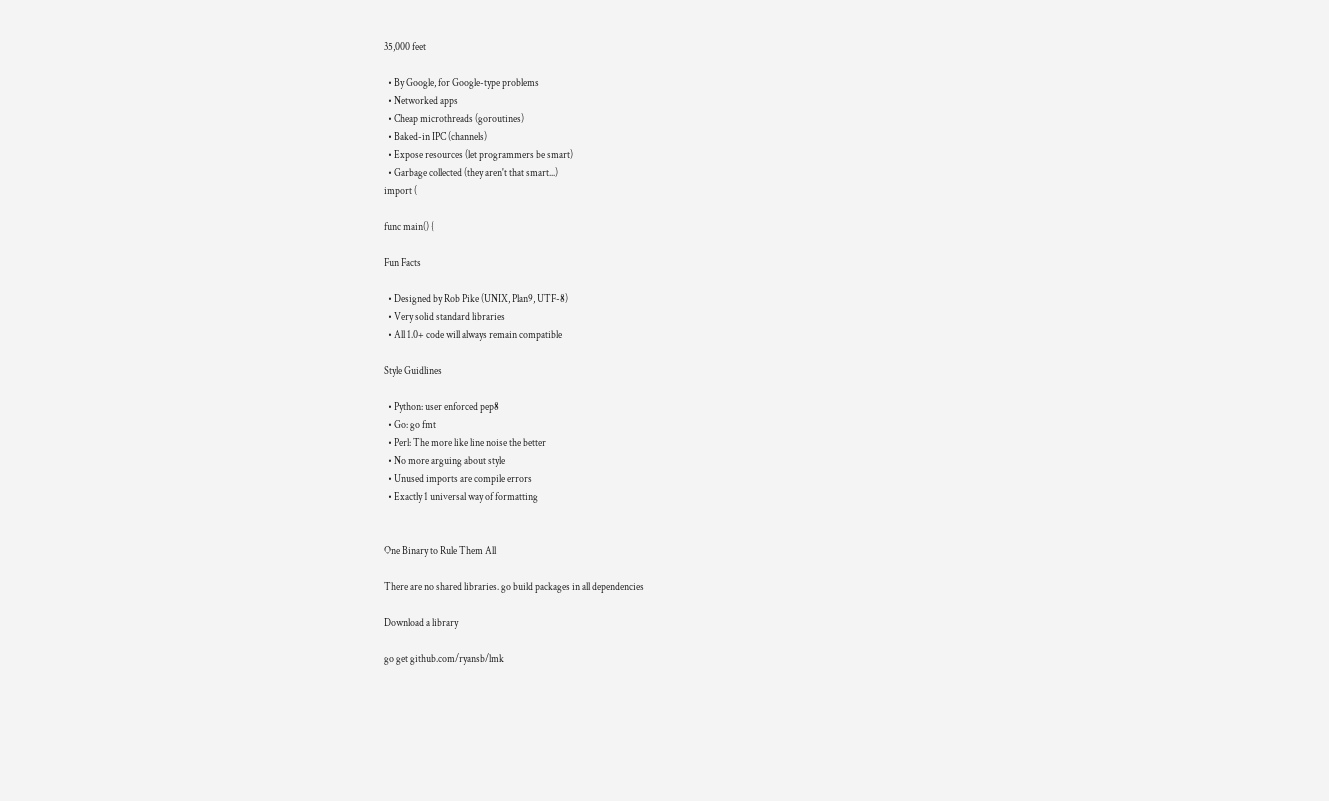35,000 feet

  • By Google, for Google-type problems
  • Networked apps
  • Cheap microthreads (goroutines)
  • Baked-in IPC (channels)
  • Expose resources (let programmers be smart)
  • Garbage collected (they aren't that smart...)
import (

func main() {

Fun Facts

  • Designed by Rob Pike (UNIX, Plan9, UTF-8)
  • Very solid standard libraries
  • All 1.0+ code will always remain compatible

Style Guidlines

  • Python: user enforced pep8
  • Go: go fmt
  • Perl: The more like line noise the better
  • No more arguing about style
  • Unused imports are compile errors
  • Exactly 1 universal way of formatting


One Binary to Rule Them All

There are no shared libraries. go build packages in all dependencies

Download a library

go get github.com/ryansb/lmk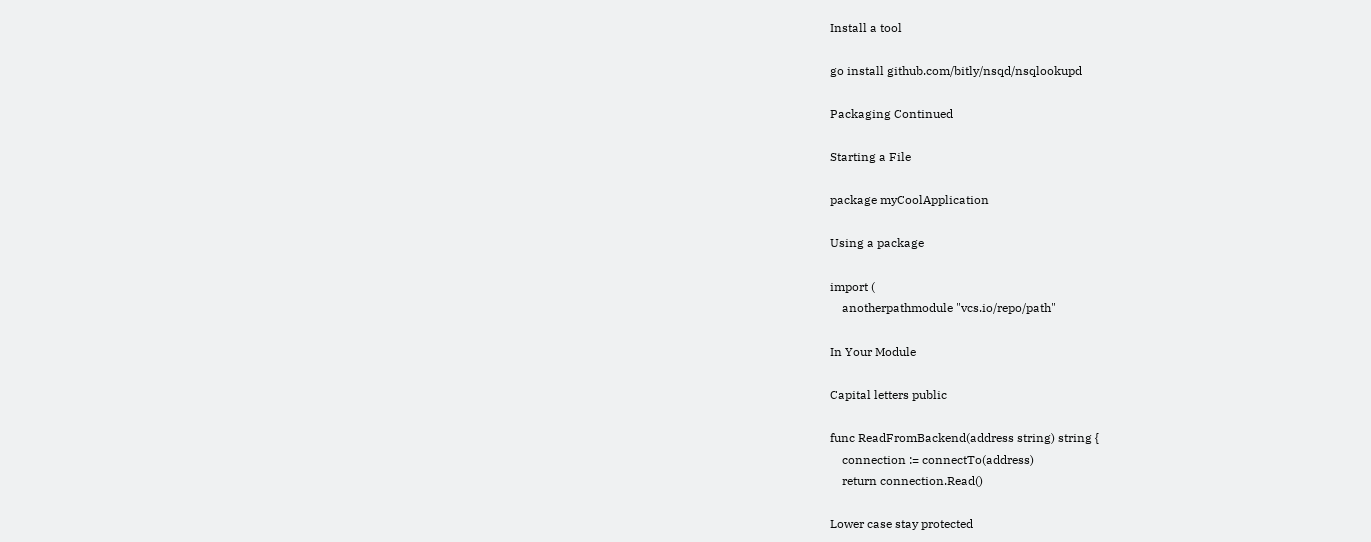Install a tool

go install github.com/bitly/nsqd/nsqlookupd

Packaging Continued

Starting a File

package myCoolApplication

Using a package

import (
    anotherpathmodule "vcs.io/repo/path"

In Your Module

Capital letters public

func ReadFromBackend(address string) string {
    connection := connectTo(address)
    return connection.Read()

Lower case stay protected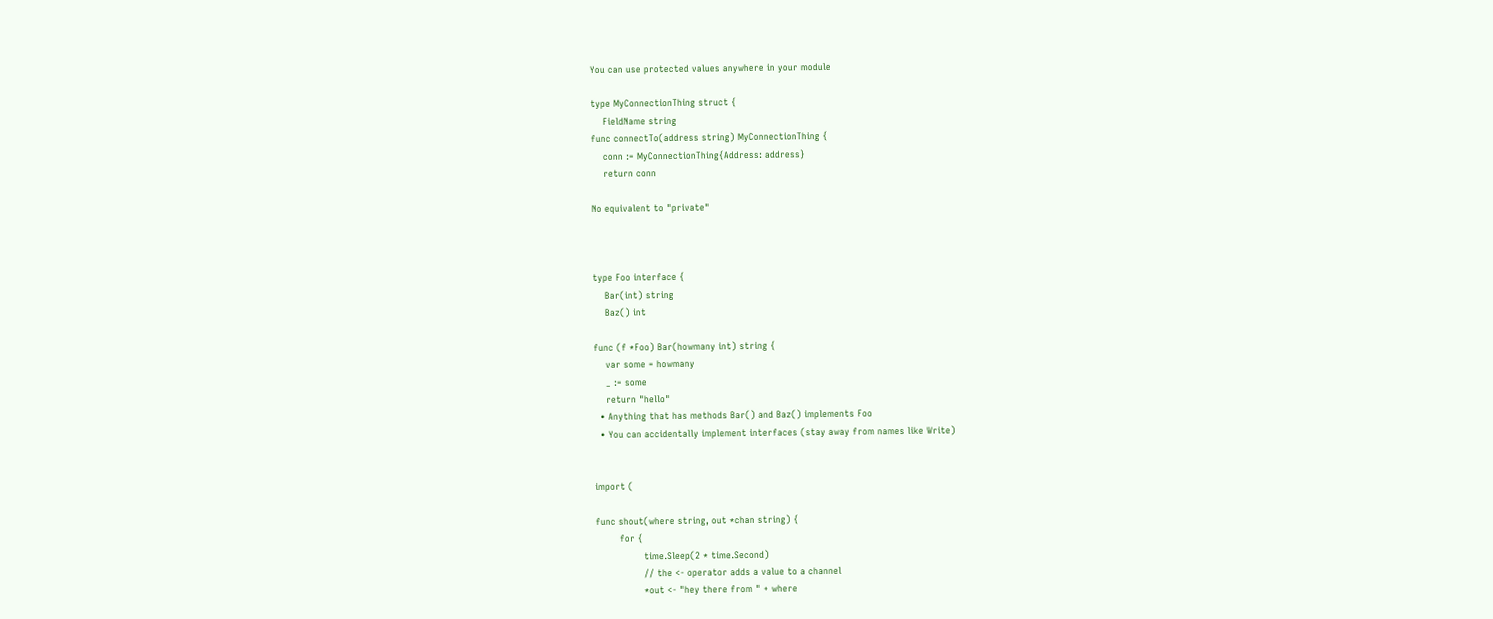You can use protected values anywhere in your module

type MyConnectionThing struct {
    FieldName string
func connectTo(address string) MyConnectionThing {
    conn := MyConnectionThing{Address: address}
    return conn

No equivalent to "private"



type Foo interface {
    Bar(int) string
    Baz() int

func (f *Foo) Bar(howmany int) string {
    var some = howmany
    _ := some
    return "hello"
  • Anything that has methods Bar() and Baz() implements Foo
  • You can accidentally implement interfaces (stay away from names like Write)


import (

func shout(where string, out *chan string) {
        for {
                time.Sleep(2 * time.Second)
                // the <- operator adds a value to a channel
                *out <- "hey there from " + where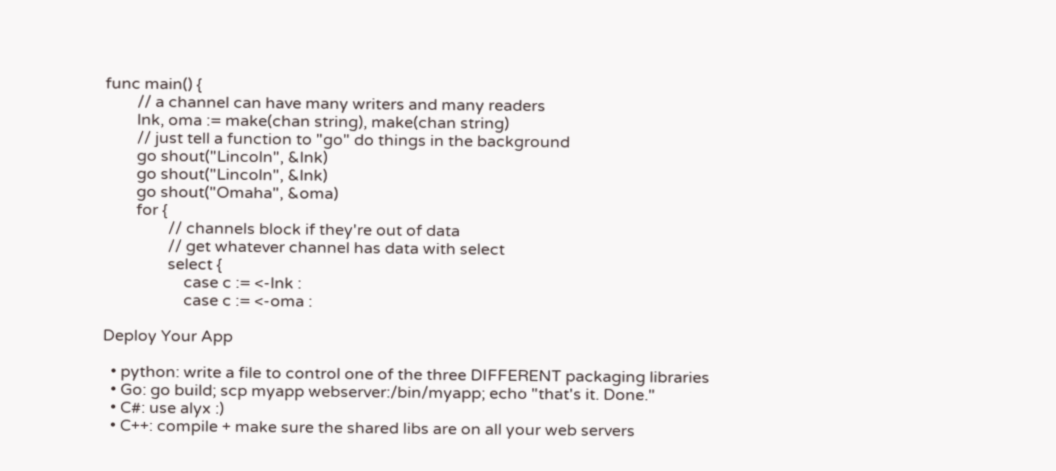func main() {
        // a channel can have many writers and many readers
        lnk, oma := make(chan string), make(chan string)
        // just tell a function to "go" do things in the background
        go shout("Lincoln", &lnk)
        go shout("Lincoln", &lnk)
        go shout("Omaha", &oma)
        for {
                // channels block if they're out of data
                // get whatever channel has data with select
                select {
                    case c := <-lnk :
                    case c := <-oma :

Deploy Your App

  • python: write a file to control one of the three DIFFERENT packaging libraries
  • Go: go build; scp myapp webserver:/bin/myapp; echo "that's it. Done."
  • C#: use alyx :)
  • C++: compile + make sure the shared libs are on all your web servers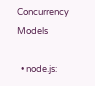Concurrency Models

  • node.js: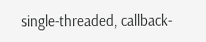single-threaded, callback-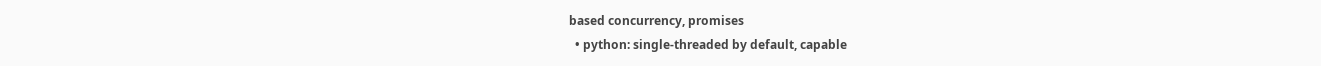based concurrency, promises
  • python: single-threaded by default, capable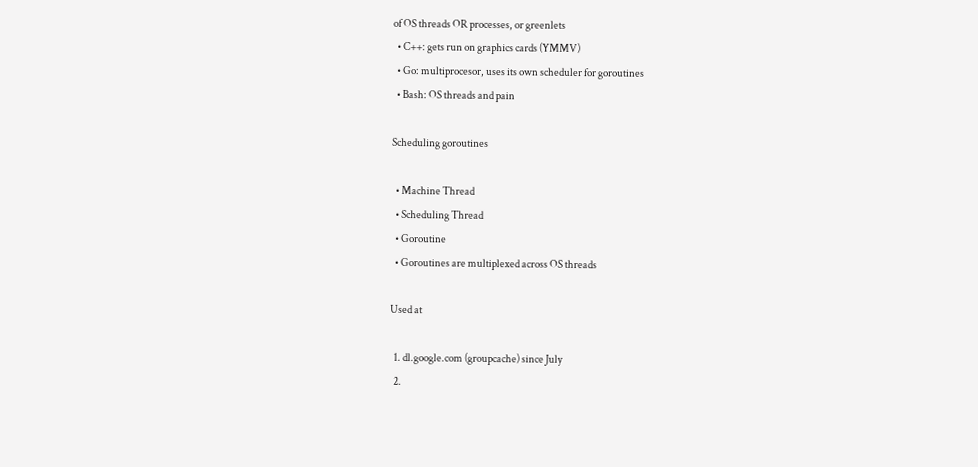of OS threads OR processes, or greenlets
  • C++: gets run on graphics cards (YMMV)
  • Go: multiprocesor, uses its own scheduler for goroutines
  • Bash: OS threads and pain

Scheduling goroutines

  • Machine Thread
  • Scheduling Thread
  • Goroutine
  • Goroutines are multiplexed across OS threads

Used at

  1. dl.google.com (groupcache) since July
  2.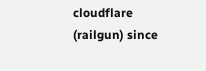cloudflare (railgun) since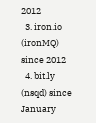2012
  3. iron.io (ironMQ) since 2012
  4. bit.ly (nsqd) since January